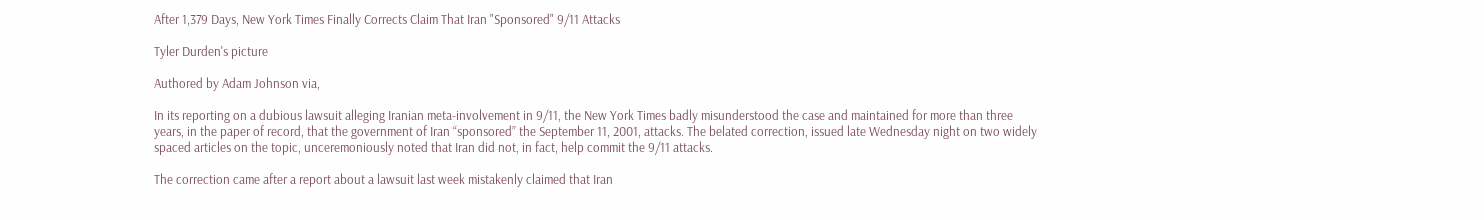After 1,379 Days, New York Times Finally Corrects Claim That Iran "Sponsored" 9/11 Attacks

Tyler Durden's picture

Authored by Adam Johnson via,

In its reporting on a dubious lawsuit alleging Iranian meta-involvement in 9/11, the New York Times badly misunderstood the case and maintained for more than three years, in the paper of record, that the government of Iran “sponsored” the September 11, 2001, attacks. The belated correction, issued late Wednesday night on two widely spaced articles on the topic, unceremoniously noted that Iran did not, in fact, help commit the 9/11 attacks.

The correction came after a report about a lawsuit last week mistakenly claimed that Iran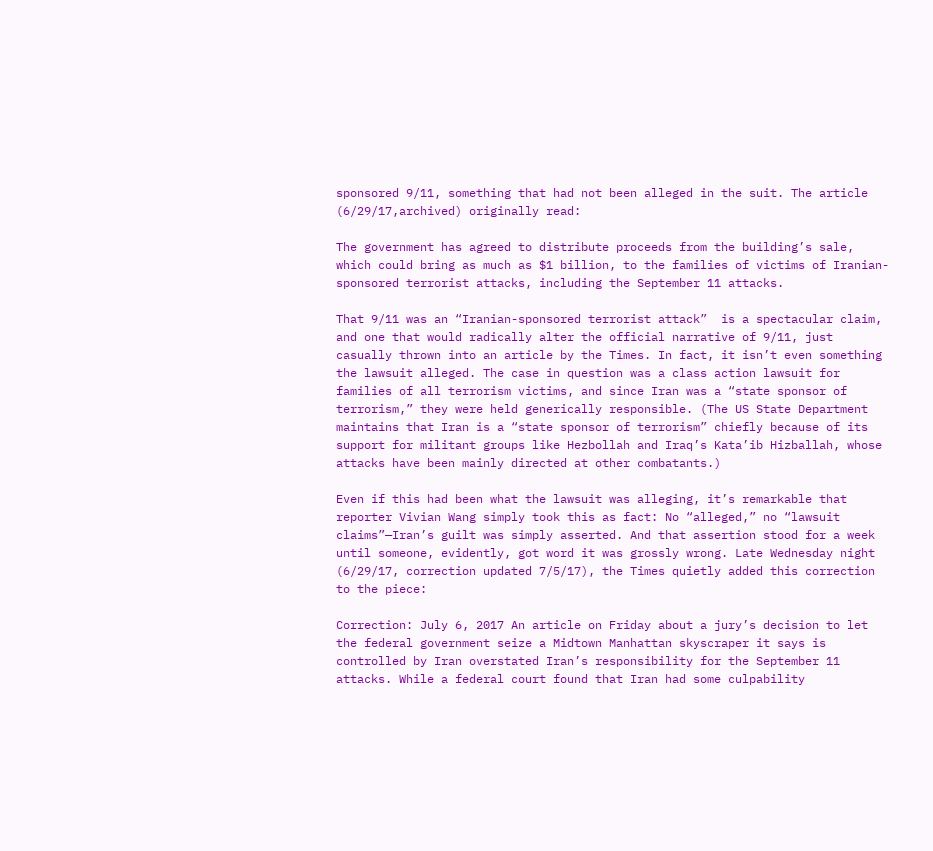sponsored 9/11, something that had not been alleged in the suit. The article (6/29/17,archived) originally read:

The government has agreed to distribute proceeds from the building’s sale, which could bring as much as $1 billion, to the families of victims of Iranian-sponsored terrorist attacks, including the September 11 attacks.

That 9/11 was an “Iranian-sponsored terrorist attack”  is a spectacular claim, and one that would radically alter the official narrative of 9/11, just casually thrown into an article by the Times. In fact, it isn’t even something the lawsuit alleged. The case in question was a class action lawsuit for families of all terrorism victims, and since Iran was a “state sponsor of terrorism,” they were held generically responsible. (The US State Department maintains that Iran is a “state sponsor of terrorism” chiefly because of its support for militant groups like Hezbollah and Iraq’s Kata’ib Hizballah, whose attacks have been mainly directed at other combatants.)

Even if this had been what the lawsuit was alleging, it’s remarkable that reporter Vivian Wang simply took this as fact: No “alleged,” no “lawsuit claims”—Iran’s guilt was simply asserted. And that assertion stood for a week until someone, evidently, got word it was grossly wrong. Late Wednesday night (6/29/17, correction updated 7/5/17), the Times quietly added this correction to the piece:

Correction: July 6, 2017 An article on Friday about a jury’s decision to let the federal government seize a Midtown Manhattan skyscraper it says is controlled by Iran overstated Iran’s responsibility for the September 11 attacks. While a federal court found that Iran had some culpability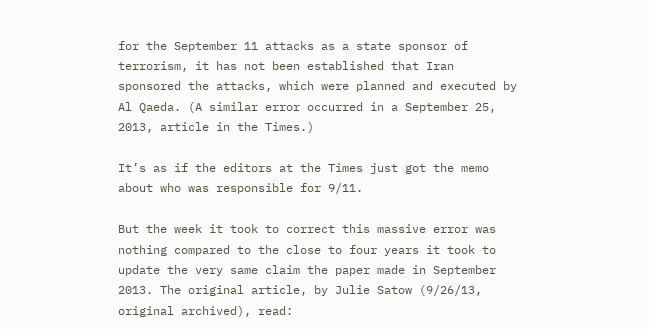for the September 11 attacks as a state sponsor of terrorism, it has not been established that Iran sponsored the attacks, which were planned and executed by Al Qaeda. (A similar error occurred in a September 25, 2013, article in the Times.)

It’s as if the editors at the Times just got the memo about who was responsible for 9/11.

But the week it took to correct this massive error was nothing compared to the close to four years it took to update the very same claim the paper made in September 2013. The original article, by Julie Satow (9/26/13, original archived), read: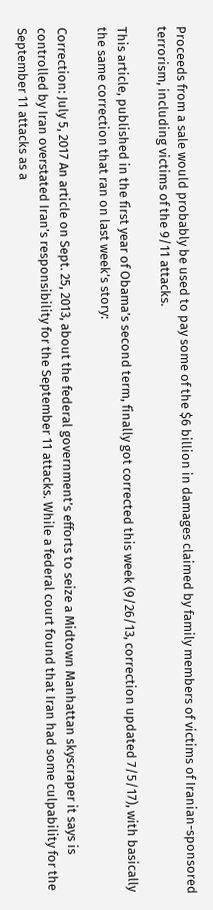Proceeds from a sale would probably be used to pay some of the $6 billion in damages claimed by family members of victims of Iranian-sponsored terrorism, including victims of the 9/11 attacks.

This article, published in the first year of Obama’s second term, finally got corrected this week (9/26/13, correction updated 7/5/17), with basically the same correction that ran on last week’s story:

Correction: July 5, 2017 An article on Sept. 25, 2013, about the federal government’s efforts to seize a Midtown Manhattan skyscraper it says is controlled by Iran overstated Iran’s responsibility for the September 11 attacks. While a federal court found that Iran had some culpability for the September 11 attacks as a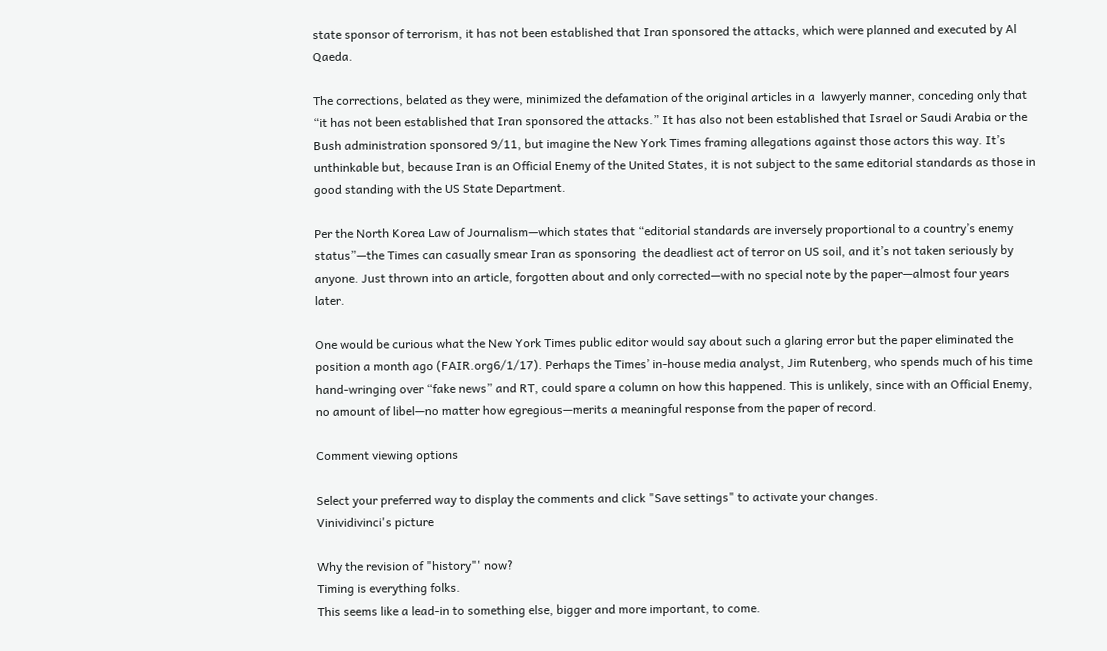state sponsor of terrorism, it has not been established that Iran sponsored the attacks, which were planned and executed by Al Qaeda.

The corrections, belated as they were, minimized the defamation of the original articles in a  lawyerly manner, conceding only that “it has not been established that Iran sponsored the attacks.” It has also not been established that Israel or Saudi Arabia or the Bush administration sponsored 9/11, but imagine the New York Times framing allegations against those actors this way. It’s unthinkable but, because Iran is an Official Enemy of the United States, it is not subject to the same editorial standards as those in good standing with the US State Department.

Per the North Korea Law of Journalism—which states that “editorial standards are inversely proportional to a country’s enemy status”—the Times can casually smear Iran as sponsoring  the deadliest act of terror on US soil, and it’s not taken seriously by anyone. Just thrown into an article, forgotten about and only corrected—with no special note by the paper—almost four years later.

One would be curious what the New York Times public editor would say about such a glaring error but the paper eliminated the position a month ago (FAIR.org6/1/17). Perhaps the Times’ in-house media analyst, Jim Rutenberg, who spends much of his time hand-wringing over “fake news” and RT, could spare a column on how this happened. This is unlikely, since with an Official Enemy, no amount of libel—no matter how egregious—merits a meaningful response from the paper of record.

Comment viewing options

Select your preferred way to display the comments and click "Save settings" to activate your changes.
Vinividivinci's picture

Why the revision of "history"' now?
Timing is everything folks.
This seems like a lead-in to something else, bigger and more important, to come.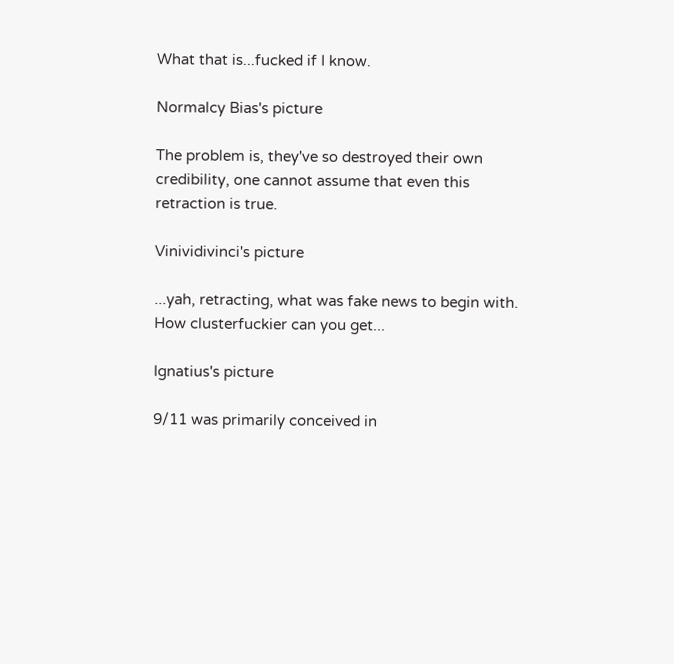What that is...fucked if I know.

Normalcy Bias's picture

The problem is, they've so destroyed their own credibility, one cannot assume that even this retraction is true.

Vinividivinci's picture

...yah, retracting, what was fake news to begin with.
How clusterfuckier can you get...

Ignatius's picture

9/11 was primarily conceived in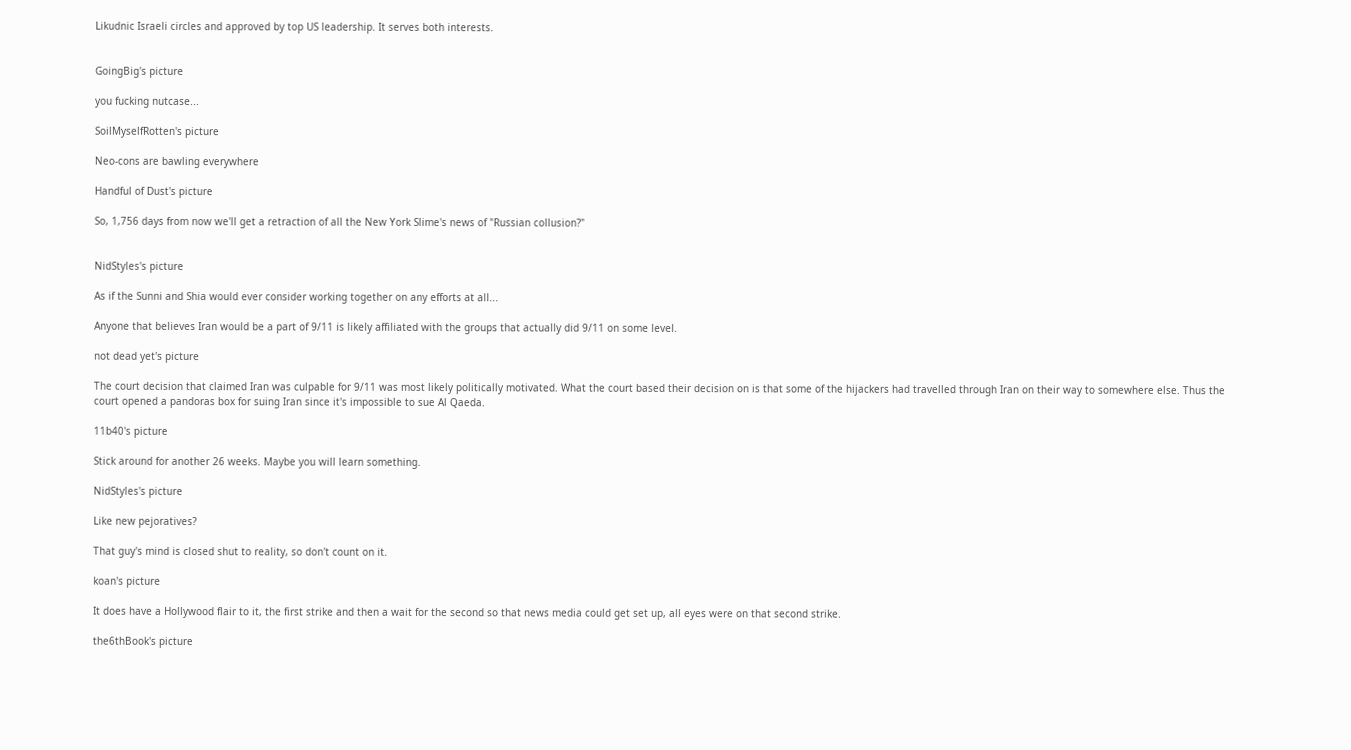Likudnic Israeli circles and approved by top US leadership. It serves both interests.


GoingBig's picture

you fucking nutcase...

SoilMyselfRotten's picture

Neo-cons are bawling everywhere

Handful of Dust's picture

So, 1,756 days from now we'll get a retraction of all the New York Slime's news of "Russian collusion?"


NidStyles's picture

As if the Sunni and Shia would ever consider working together on any efforts at all...

Anyone that believes Iran would be a part of 9/11 is likely affiliated with the groups that actually did 9/11 on some level.

not dead yet's picture

The court decision that claimed Iran was culpable for 9/11 was most likely politically motivated. What the court based their decision on is that some of the hijackers had travelled through Iran on their way to somewhere else. Thus the court opened a pandoras box for suing Iran since it's impossible to sue Al Qaeda.

11b40's picture

Stick around for another 26 weeks. Maybe you will learn something.

NidStyles's picture

Like new pejoratives?

That guy's mind is closed shut to reality, so don't count on it.

koan's picture

It does have a Hollywood flair to it, the first strike and then a wait for the second so that news media could get set up, all eyes were on that second strike.

the6thBook's picture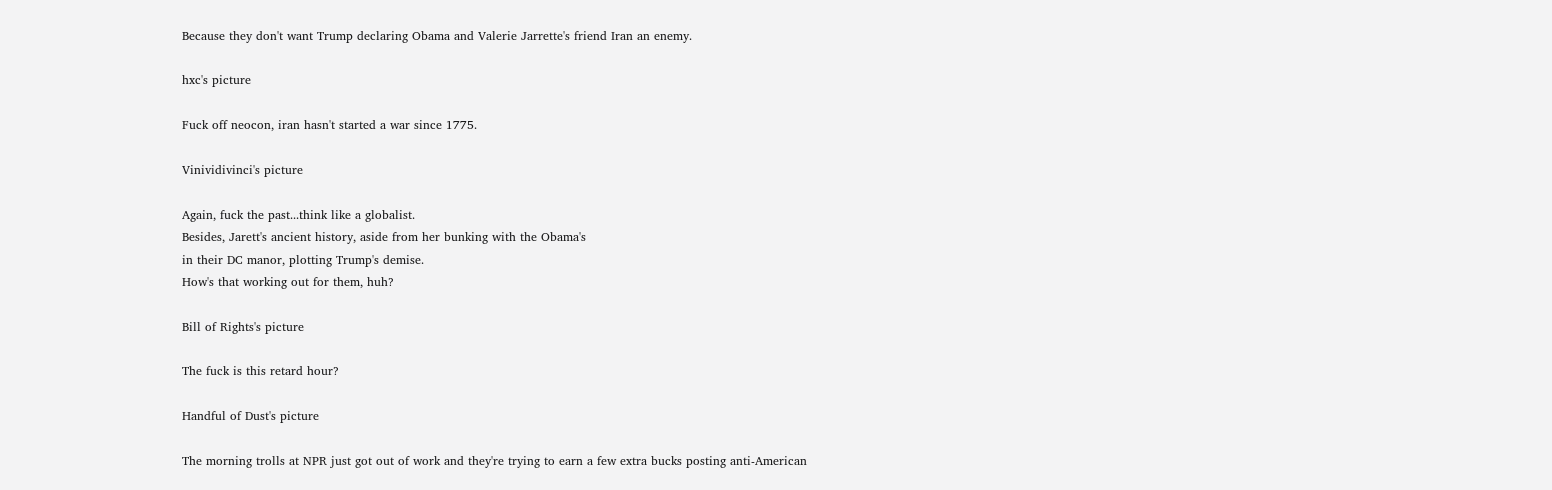Because they don't want Trump declaring Obama and Valerie Jarrette's friend Iran an enemy.

hxc's picture

Fuck off neocon, iran hasn't started a war since 1775.

Vinividivinci's picture

Again, fuck the past...think like a globalist.
Besides, Jarett's ancient history, aside from her bunking with the Obama's
in their DC manor, plotting Trump's demise.
How's that working out for them, huh?

Bill of Rights's picture

The fuck is this retard hour?

Handful of Dust's picture

The morning trolls at NPR just got out of work and they're trying to earn a few extra bucks posting anti-American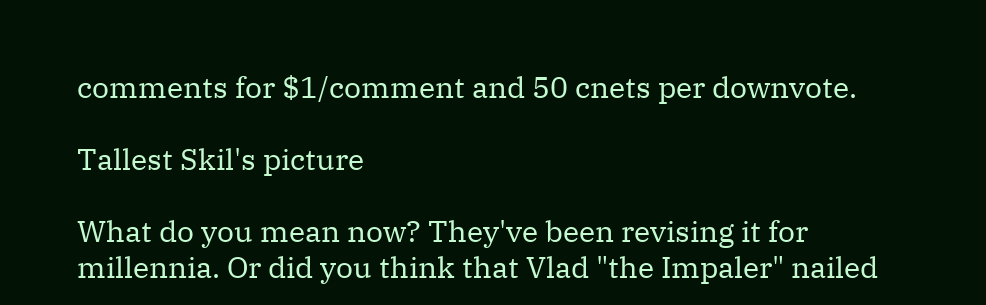comments for $1/comment and 50 cnets per downvote.

Tallest Skil's picture

What do you mean now? They've been revising it for millennia. Or did you think that Vlad "the Impaler" nailed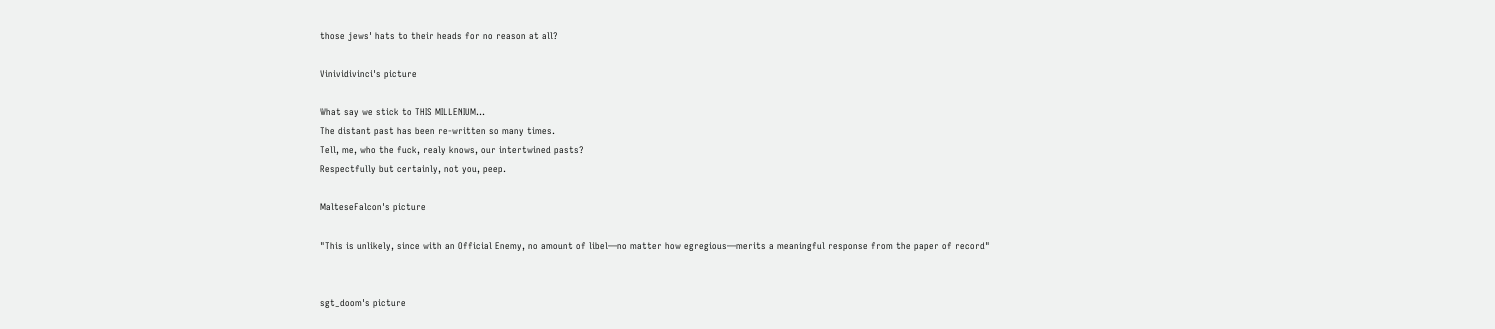those jews' hats to their heads for no reason at all?

Vinividivinci's picture

What say we stick to THIS MILLENIUM...
The distant past has been re-written so many times.
Tell, me, who the fuck, realy knows, our intertwined pasts?
Respectfully but certainly, not you, peep.

MalteseFalcon's picture

"This is unlikely, since with an Official Enemy, no amount of libel—no matter how egregious—merits a meaningful response from the paper of record"


sgt_doom's picture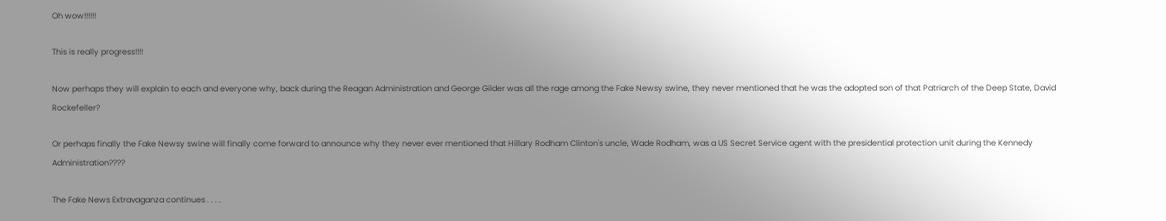Oh wow!!!!!!

This is really progress!!!!

Now perhaps they will explain to each and everyone why, back during the Reagan Administration and George Gilder was all the rage among the Fake Newsy swine, they never mentioned that he was the adopted son of that Patriarch of the Deep State, David Rockefeller?

Or perhaps finally the Fake Newsy swine will finally come forward to announce why they never ever mentioned that Hillary Rodham Clinton's uncle, Wade Rodham, was a US Secret Service agent with the presidential protection unit during the Kennedy Administration????

The Fake News Extravaganza continues . . . .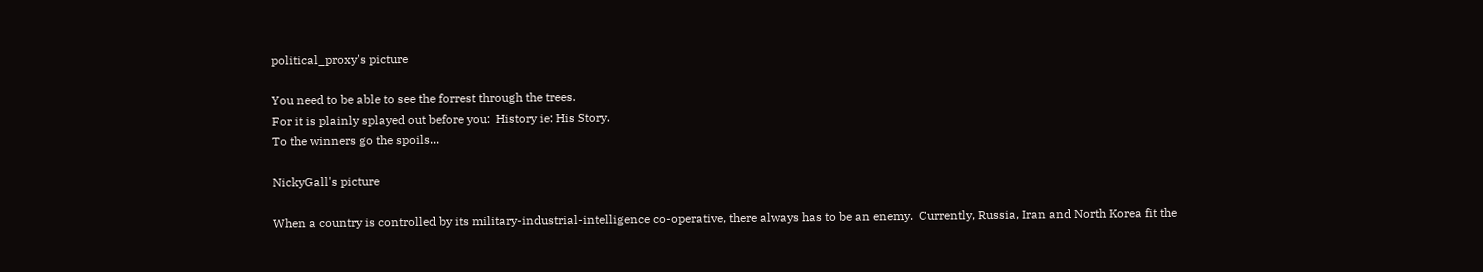political_proxy's picture

You need to be able to see the forrest through the trees.
For it is plainly splayed out before you:  History ie: His Story.
To the winners go the spoils...

NickyGall's picture

When a country is controlled by its military-industrial-intelligence co-operative, there always has to be an enemy.  Currently, Russia, Iran and North Korea fit the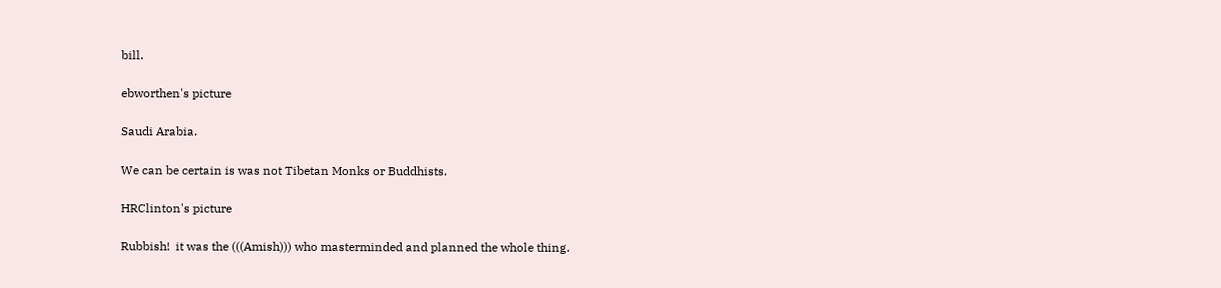bill.

ebworthen's picture

Saudi Arabia.

We can be certain is was not Tibetan Monks or Buddhists.

HRClinton's picture

Rubbish!  it was the (((Amish))) who masterminded and planned the whole thing.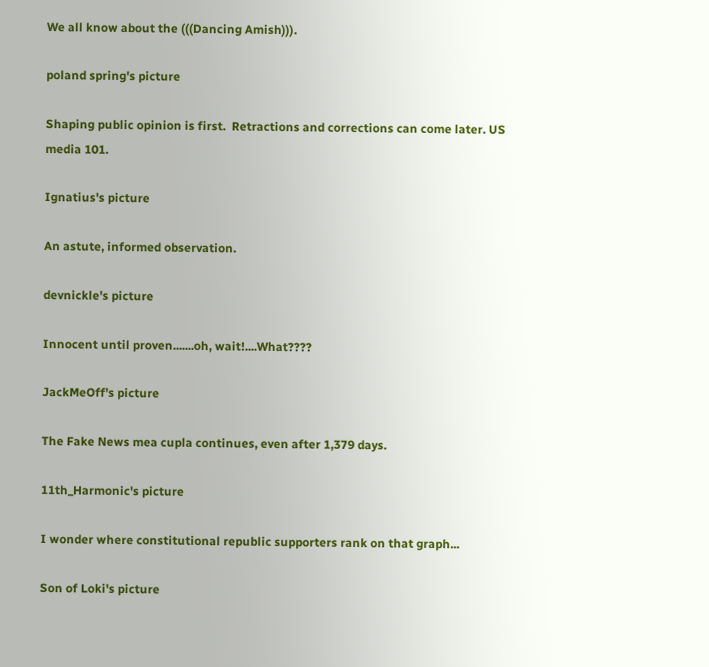We all know about the (((Dancing Amish))).

poland spring's picture

Shaping public opinion is first.  Retractions and corrections can come later. US media 101.

Ignatius's picture

An astute, informed observation.

devnickle's picture

Innocent until proven.......oh, wait!....What????

JackMeOff's picture

The Fake News mea cupla continues, even after 1,379 days.

11th_Harmonic's picture

I wonder where constitutional republic supporters rank on that graph...

Son of Loki's picture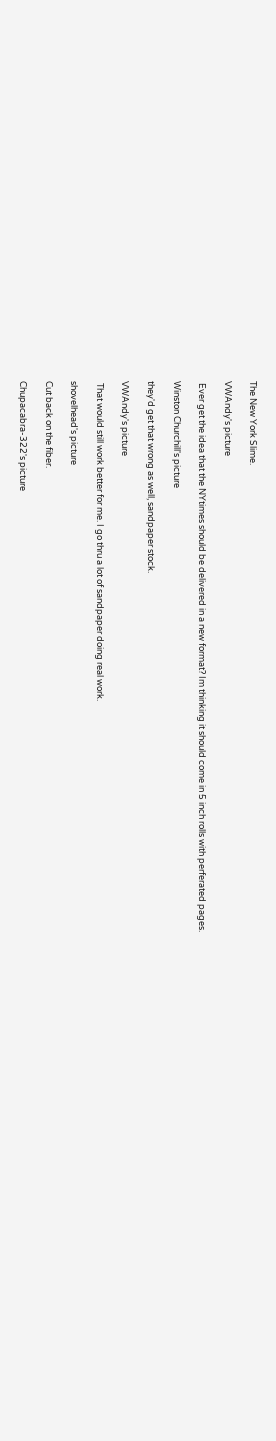The New York Slime.

VWAndy's picture

 Ever get the idea that the NYtimes should be delivered in a new format? Im thinking it should come in 5 inch rolls with perferated pages.

Winston Churchill's picture

they'd get that wrong as well, sandpaper stock.

VWAndy's picture

 That would still work better for me. I go thru a lot of sandpaper doing real work.

shovelhead's picture

Cut back on the fiber.

Chupacabra-322's picture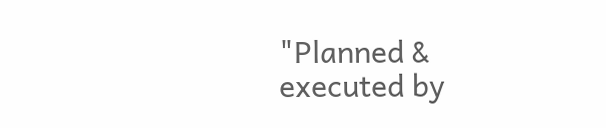"Planned & executed by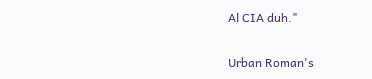Al CIA duh."

Urban Roman's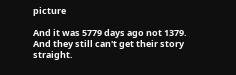picture

And it was 5779 days ago not 1379. And they still can't get their story straight.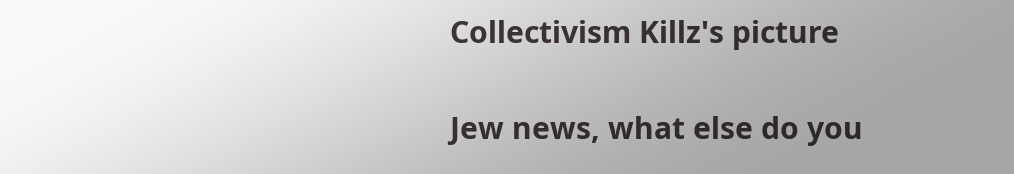Collectivism Killz's picture

Jew news, what else do you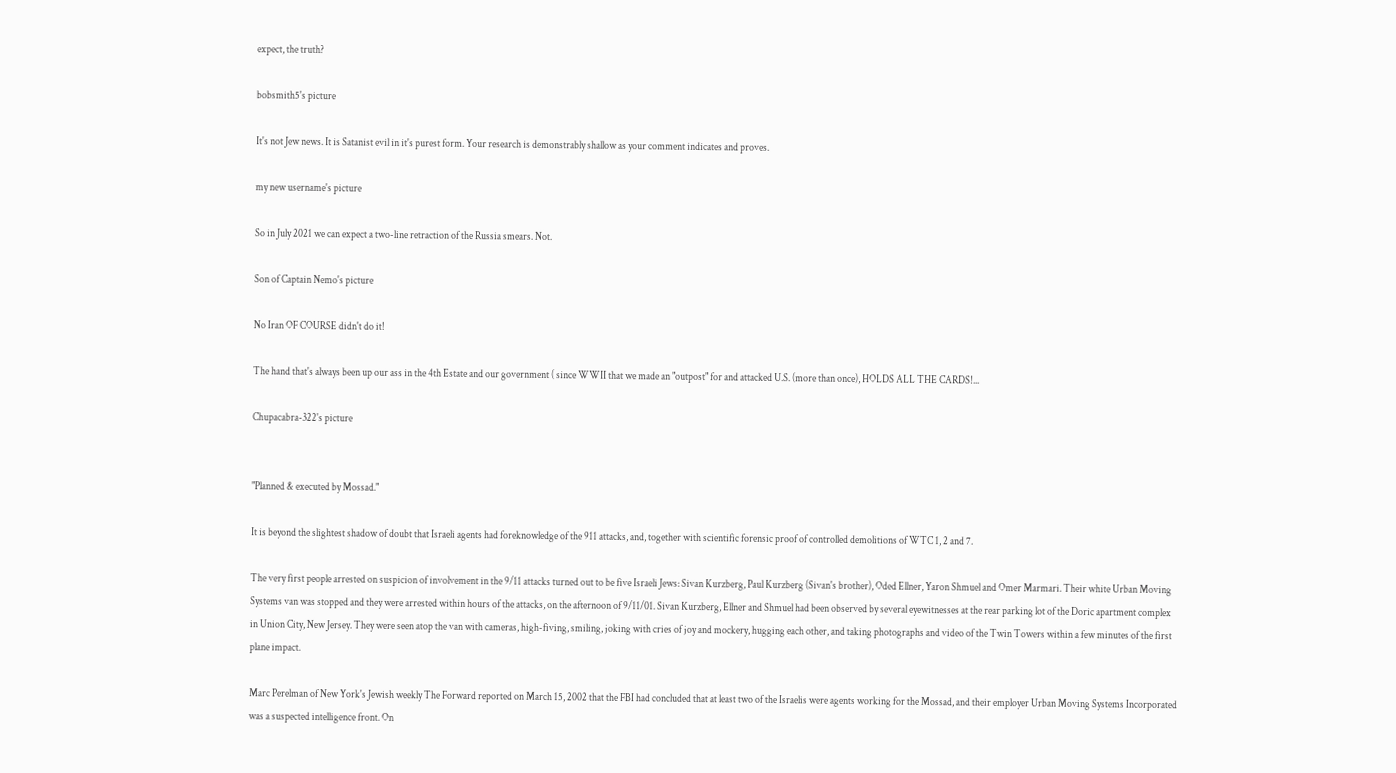expect, the truth?

bobsmith5's picture

It's not Jew news. It is Satanist evil in it's purest form. Your research is demonstrably shallow as your comment indicates and proves.

my new username's picture

So in July 2021 we can expect a two-line retraction of the Russia smears. Not.

Son of Captain Nemo's picture

No Iran OF COURSE didn't do it!

The hand that's always been up our ass in the 4th Estate and our government ( since WWII that we made an "outpost" for and attacked U.S. (more than once), HOLDS ALL THE CARDS!...

Chupacabra-322's picture


"Planned & executed by Mossad."

It is beyond the slightest shadow of doubt that Israeli agents had foreknowledge of the 911 attacks, and, together with scientific forensic proof of controlled demolitions of WTC 1, 2 and 7.

The very first people arrested on suspicion of involvement in the 9/11 attacks turned out to be five Israeli Jews: Sivan Kurzberg, Paul Kurzberg (Sivan's brother), Oded Ellner, Yaron Shmuel and Omer Marmari. Their white Urban Moving Systems van was stopped and they were arrested within hours of the attacks, on the afternoon of 9/11/01. Sivan Kurzberg, Ellner and Shmuel had been observed by several eyewitnesses at the rear parking lot of the Doric apartment complex in Union City, New Jersey. They were seen atop the van with cameras, high-fiving, smiling, joking with cries of joy and mockery, hugging each other, and taking photographs and video of the Twin Towers within a few minutes of the first plane impact.

Marc Perelman of New York's Jewish weekly The Forward reported on March 15, 2002 that the FBI had concluded that at least two of the Israelis were agents working for the Mossad, and their employer Urban Moving Systems Incorporated was a suspected intelligence front. On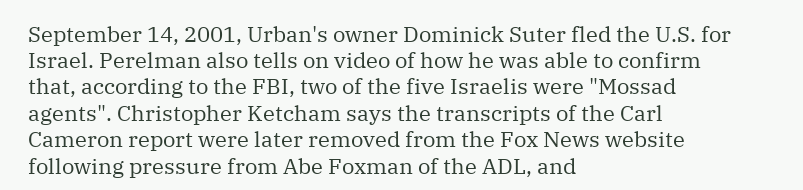September 14, 2001, Urban's owner Dominick Suter fled the U.S. for Israel. Perelman also tells on video of how he was able to confirm that, according to the FBI, two of the five Israelis were "Mossad agents". Christopher Ketcham says the transcripts of the Carl Cameron report were later removed from the Fox News website following pressure from Abe Foxman of the ADL, and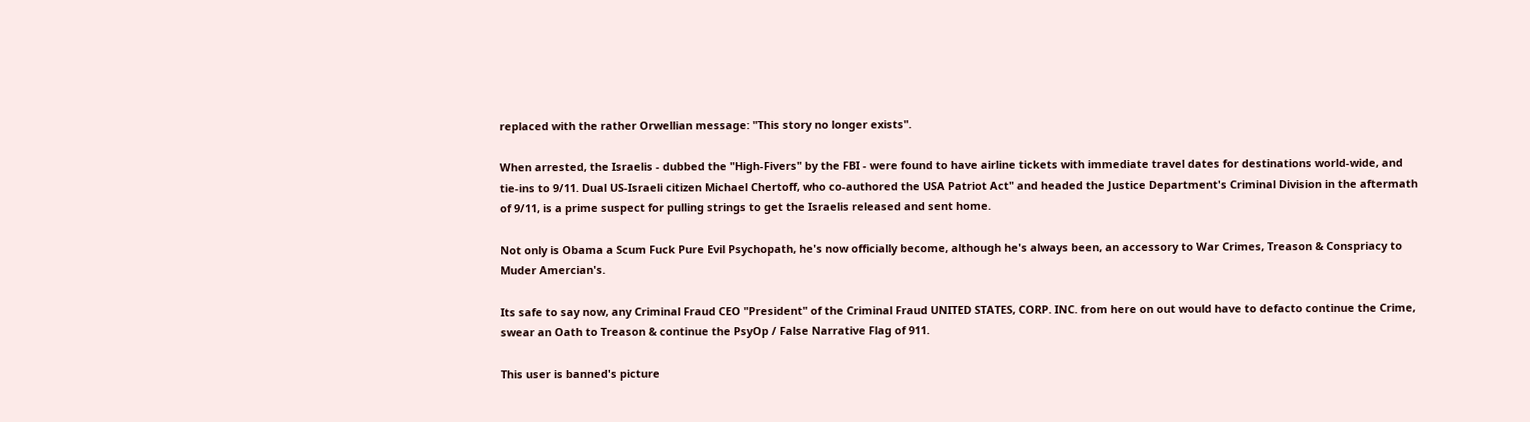replaced with the rather Orwellian message: "This story no longer exists".

When arrested, the Israelis - dubbed the "High-Fivers" by the FBI - were found to have airline tickets with immediate travel dates for destinations world-wide, and tie-ins to 9/11. Dual US-Israeli citizen Michael Chertoff, who co-authored the USA Patriot Act" and headed the Justice Department's Criminal Division in the aftermath of 9/11, is a prime suspect for pulling strings to get the Israelis released and sent home.

Not only is Obama a Scum Fuck Pure Evil Psychopath, he's now officially become, although he's always been, an accessory to War Crimes, Treason & Conspriacy to Muder Amercian's.

Its safe to say now, any Criminal Fraud CEO "President" of the Criminal Fraud UNITED STATES, CORP. INC. from here on out would have to defacto continue the Crime, swear an Oath to Treason & continue the PsyOp / False Narrative Flag of 911.

This user is banned's picture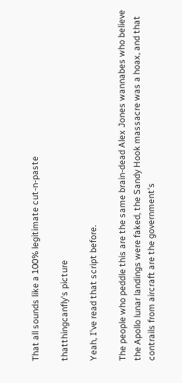That all sounds like a 100% legitimate cut-n-paste

thatthingcanfly's picture

Yeah, I've read that script before.

The people who peddle this are the same brain-dead Alex Jones wannabes who believe the Apollo lunar landings were faked, the Sandy Hook massacre was a hoax, and that contrails from aircraft are the government's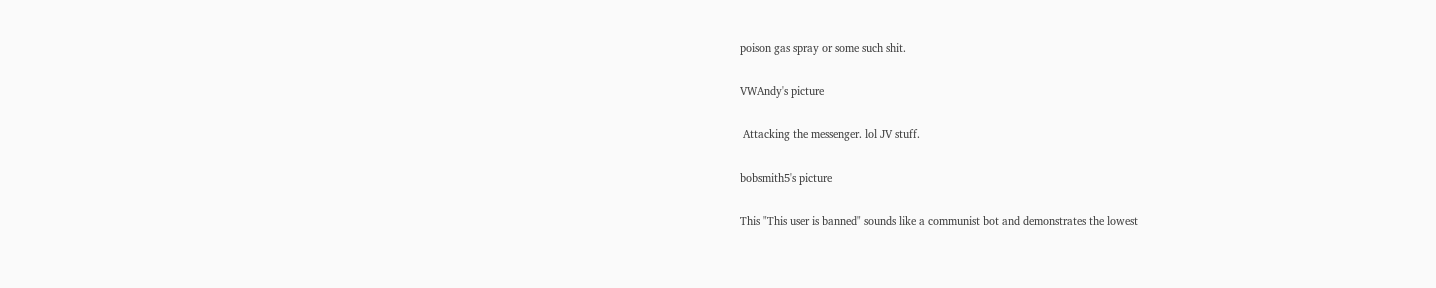poison gas spray or some such shit.

VWAndy's picture

 Attacking the messenger. lol JV stuff.

bobsmith5's picture

This "This user is banned" sounds like a communist bot and demonstrates the lowest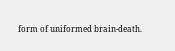form of uniformed brain-death.